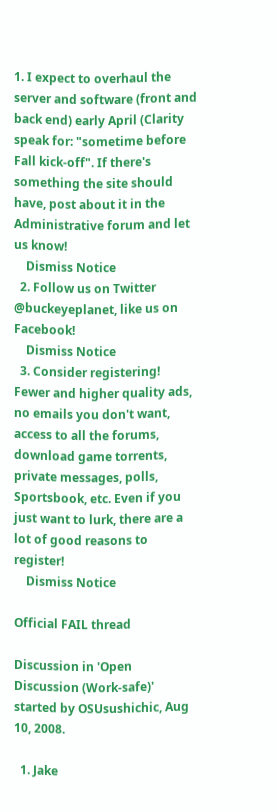1. I expect to overhaul the server and software (front and back end) early April (Clarity speak for: "sometime before Fall kick-off". If there's something the site should have, post about it in the Administrative forum and let us know!
    Dismiss Notice
  2. Follow us on Twitter @buckeyeplanet, like us on Facebook!
    Dismiss Notice
  3. Consider registering! Fewer and higher quality ads, no emails you don't want, access to all the forums, download game torrents, private messages, polls, Sportsbook, etc. Even if you just want to lurk, there are a lot of good reasons to register!
    Dismiss Notice

Official FAIL thread

Discussion in 'Open Discussion (Work-safe)' started by OSUsushichic, Aug 10, 2008.

  1. Jake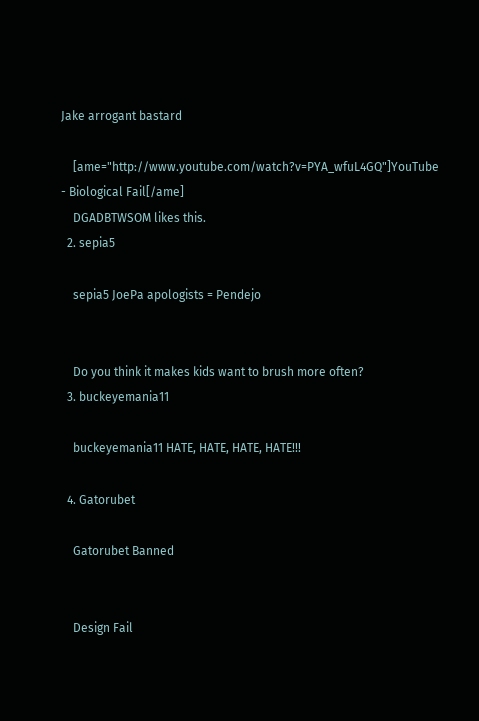Jake arrogant bastard

    [ame="http://www.youtube.com/watch?v=PYA_wfuL4GQ"]YouTube - Biological Fail[/ame]
    DGADBTWSOM likes this.
  2. sepia5

    sepia5 JoePa apologists = Pendejo


    Do you think it makes kids want to brush more often?
  3. buckeyemania11

    buckeyemania11 HATE, HATE, HATE, HATE!!!

  4. Gatorubet

    Gatorubet Banned


    Design Fail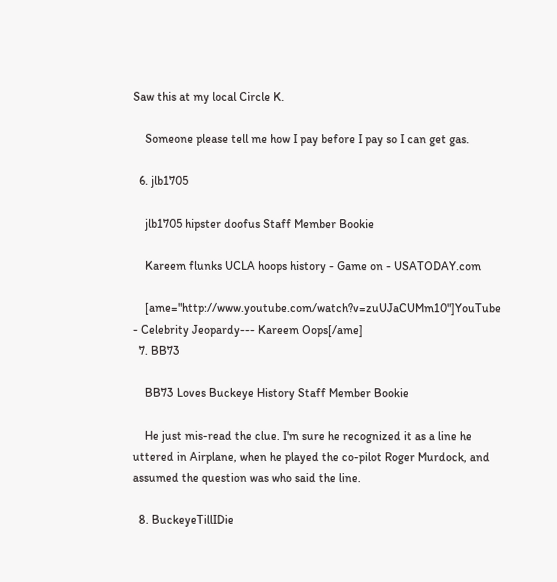Saw this at my local Circle K.

    Someone please tell me how I pay before I pay so I can get gas.

  6. jlb1705

    jlb1705 hipster doofus Staff Member Bookie

    Kareem flunks UCLA hoops history - Game on - USATODAY.com

    [ame="http://www.youtube.com/watch?v=zuUJaCUMm10"]YouTube - Celebrity Jeopardy--- Kareem Oops[/ame]
  7. BB73

    BB73 Loves Buckeye History Staff Member Bookie

    He just mis-read the clue. I'm sure he recognized it as a line he uttered in Airplane, when he played the co-pilot Roger Murdock, and assumed the question was who said the line.

  8. BuckeyeTillIDie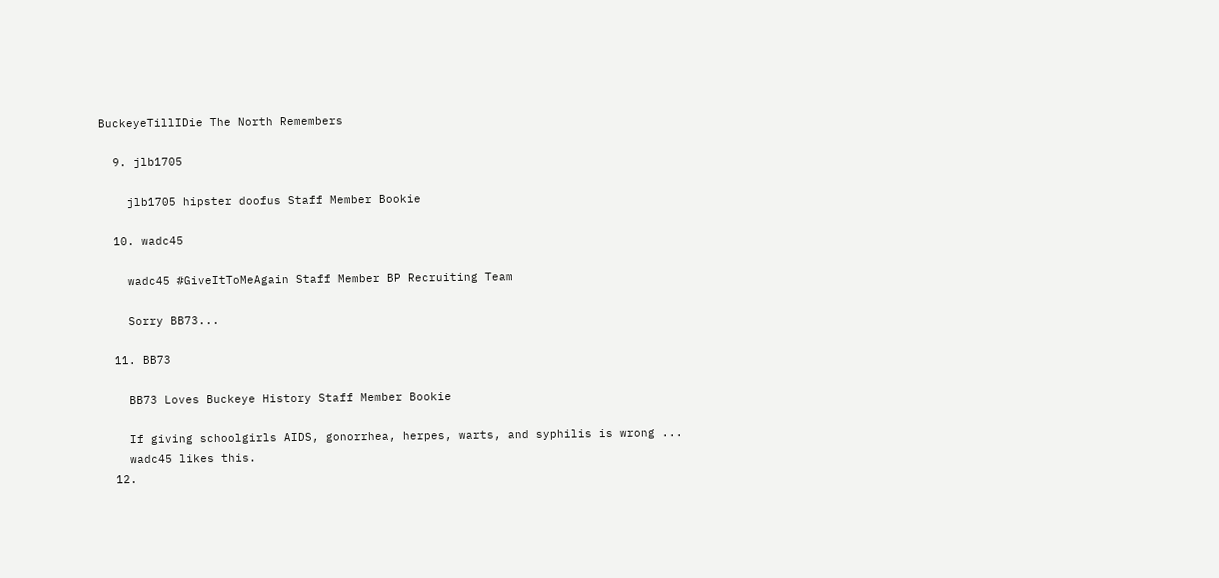BuckeyeTillIDie The North Remembers

  9. jlb1705

    jlb1705 hipster doofus Staff Member Bookie

  10. wadc45

    wadc45 #GiveItToMeAgain Staff Member BP Recruiting Team

    Sorry BB73...

  11. BB73

    BB73 Loves Buckeye History Staff Member Bookie

    If giving schoolgirls AIDS, gonorrhea, herpes, warts, and syphilis is wrong ...
    wadc45 likes this.
  12.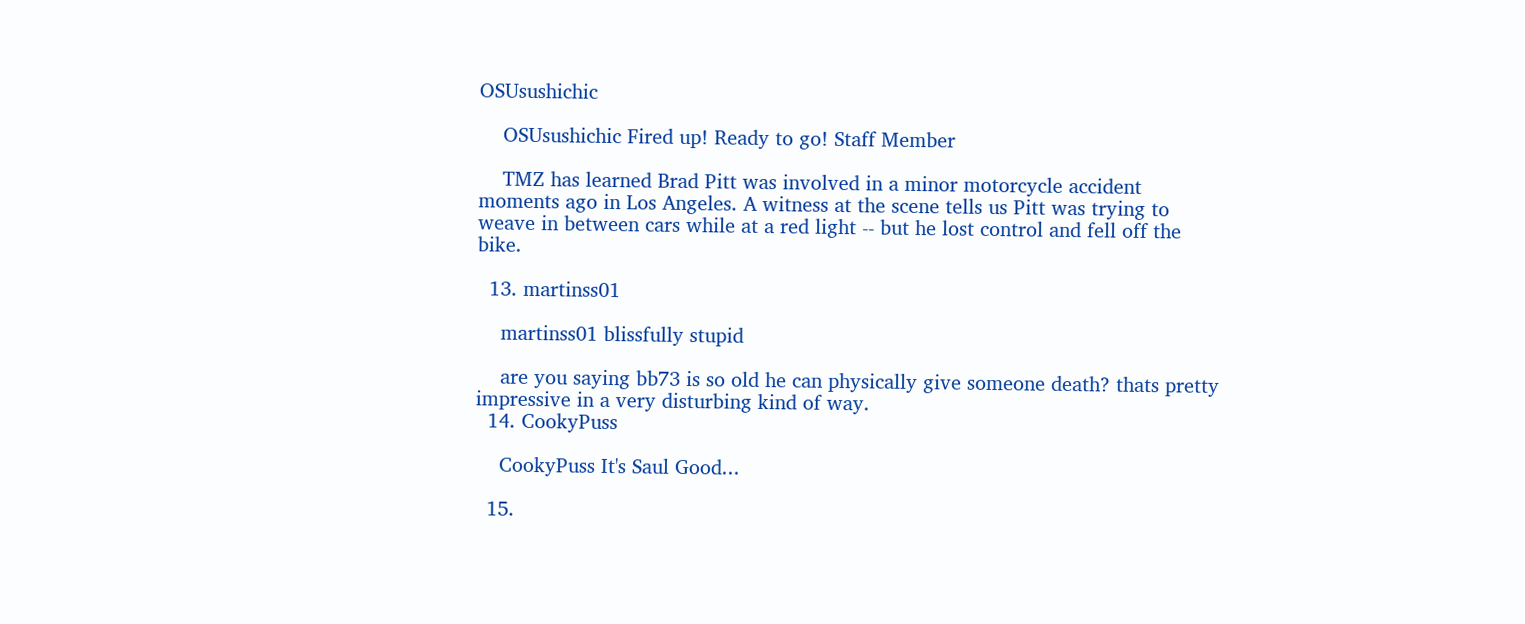OSUsushichic

    OSUsushichic Fired up! Ready to go! Staff Member

    TMZ has learned Brad Pitt was involved in a minor motorcycle accident moments ago in Los Angeles. A witness at the scene tells us Pitt was trying to weave in between cars while at a red light -- but he lost control and fell off the bike.

  13. martinss01

    martinss01 blissfully stupid

    are you saying bb73 is so old he can physically give someone death? thats pretty impressive in a very disturbing kind of way.
  14. CookyPuss

    CookyPuss It's Saul Good...

  15.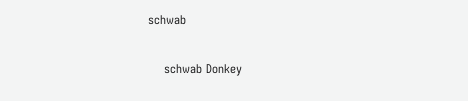schwab

    schwab Donkey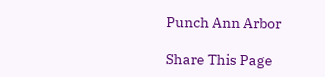Punch Ann Arbor

Share This Page